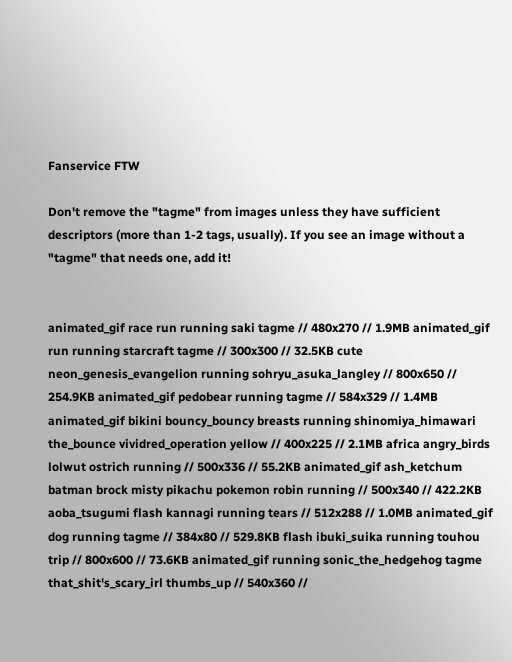Fanservice FTW

Don't remove the "tagme" from images unless they have sufficient descriptors (more than 1-2 tags, usually). If you see an image without a "tagme" that needs one, add it!


animated_gif race run running saki tagme // 480x270 // 1.9MB animated_gif run running starcraft tagme // 300x300 // 32.5KB cute neon_genesis_evangelion running sohryu_asuka_langley // 800x650 // 254.9KB animated_gif pedobear running tagme // 584x329 // 1.4MB animated_gif bikini bouncy_bouncy breasts running shinomiya_himawari the_bounce vividred_operation yellow // 400x225 // 2.1MB africa angry_birds lolwut ostrich running // 500x336 // 55.2KB animated_gif ash_ketchum batman brock misty pikachu pokemon robin running // 500x340 // 422.2KB aoba_tsugumi flash kannagi running tears // 512x288 // 1.0MB animated_gif dog running tagme // 384x80 // 529.8KB flash ibuki_suika running touhou trip // 800x600 // 73.6KB animated_gif running sonic_the_hedgehog tagme that_shit's_scary_irl thumbs_up // 540x360 //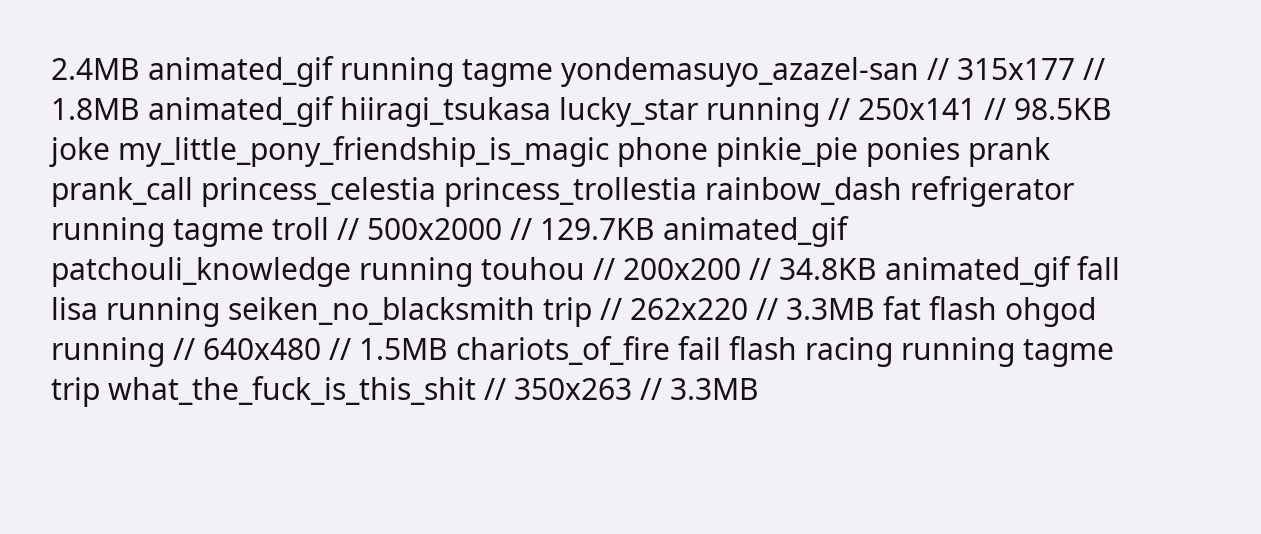2.4MB animated_gif running tagme yondemasuyo_azazel-san // 315x177 // 1.8MB animated_gif hiiragi_tsukasa lucky_star running // 250x141 // 98.5KB joke my_little_pony_friendship_is_magic phone pinkie_pie ponies prank prank_call princess_celestia princess_trollestia rainbow_dash refrigerator running tagme troll // 500x2000 // 129.7KB animated_gif patchouli_knowledge running touhou // 200x200 // 34.8KB animated_gif fall lisa running seiken_no_blacksmith trip // 262x220 // 3.3MB fat flash ohgod running // 640x480 // 1.5MB chariots_of_fire fail flash racing running tagme trip what_the_fuck_is_this_shit // 350x263 // 3.3MB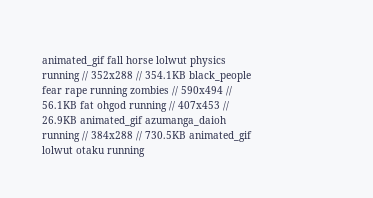animated_gif fall horse lolwut physics running // 352x288 // 354.1KB black_people fear rape running zombies // 590x494 // 56.1KB fat ohgod running // 407x453 // 26.9KB animated_gif azumanga_daioh running // 384x288 // 730.5KB animated_gif lolwut otaku running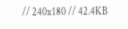// 240x180 // 42.4KB